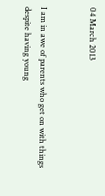04 March 2013


I am in awe of parents who get on with things despite having young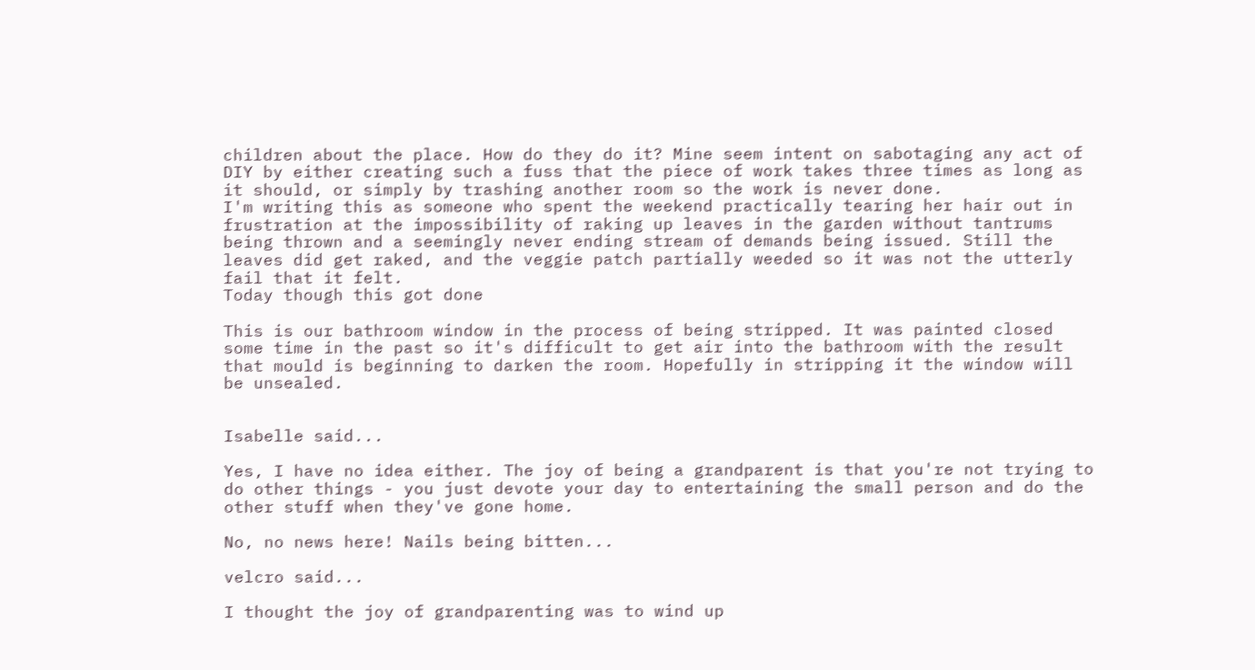children about the place. How do they do it? Mine seem intent on sabotaging any act of DIY by either creating such a fuss that the piece of work takes three times as long as it should, or simply by trashing another room so the work is never done.
I'm writing this as someone who spent the weekend practically tearing her hair out in frustration at the impossibility of raking up leaves in the garden without tantrums being thrown and a seemingly never ending stream of demands being issued. Still the leaves did get raked, and the veggie patch partially weeded so it was not the utterly fail that it felt.
Today though this got done

This is our bathroom window in the process of being stripped. It was painted closed some time in the past so it's difficult to get air into the bathroom with the result that mould is beginning to darken the room. Hopefully in stripping it the window will be unsealed.


Isabelle said...

Yes, I have no idea either. The joy of being a grandparent is that you're not trying to do other things - you just devote your day to entertaining the small person and do the other stuff when they've gone home.

No, no news here! Nails being bitten...

velcro said...

I thought the joy of grandparenting was to wind up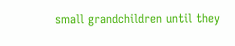small grandchildren until they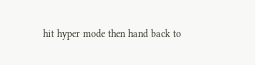hit hyper mode then hand back to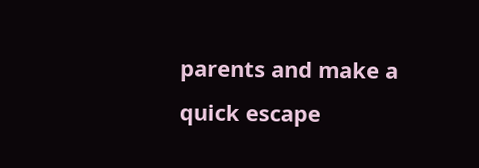parents and make a quick escape